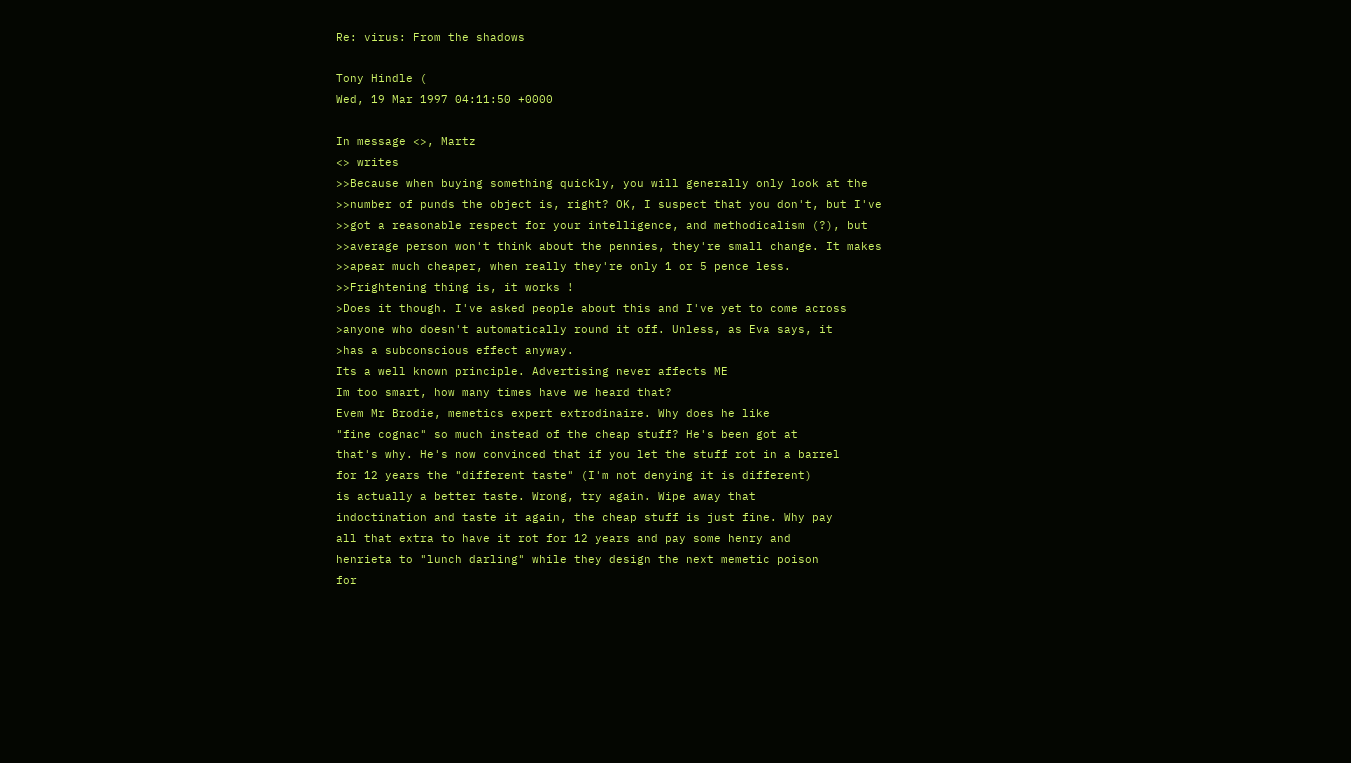Re: virus: From the shadows

Tony Hindle (
Wed, 19 Mar 1997 04:11:50 +0000

In message <>, Martz
<> writes
>>Because when buying something quickly, you will generally only look at the
>>number of punds the object is, right? OK, I suspect that you don't, but I've
>>got a reasonable respect for your intelligence, and methodicalism (?), but
>>average person won't think about the pennies, they're small change. It makes
>>apear much cheaper, when really they're only 1 or 5 pence less.
>>Frightening thing is, it works !
>Does it though. I've asked people about this and I've yet to come across
>anyone who doesn't automatically round it off. Unless, as Eva says, it
>has a subconscious effect anyway.
Its a well known principle. Advertising never affects ME
Im too smart, how many times have we heard that?
Evem Mr Brodie, memetics expert extrodinaire. Why does he like
"fine cognac" so much instead of the cheap stuff? He's been got at
that's why. He's now convinced that if you let the stuff rot in a barrel
for 12 years the "different taste" (I'm not denying it is different)
is actually a better taste. Wrong, try again. Wipe away that
indoctination and taste it again, the cheap stuff is just fine. Why pay
all that extra to have it rot for 12 years and pay some henry and
henrieta to "lunch darling" while they design the next memetic poison
for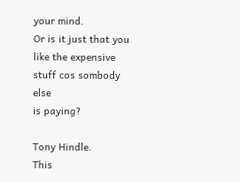your mind.
Or is it just that you like the expensive stuff cos sombody else
is paying?

Tony Hindle.
This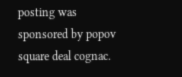posting was sponsored by popov square deal cognac.